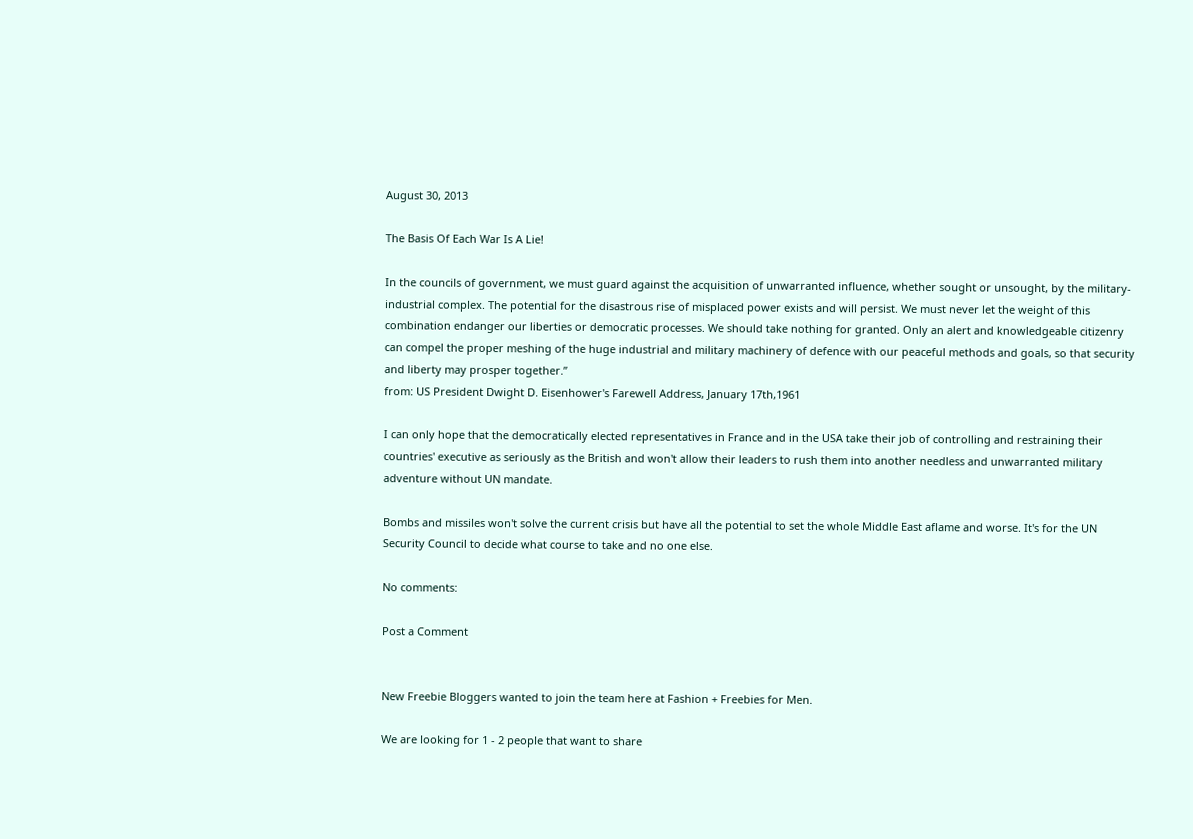August 30, 2013

The Basis Of Each War Is A Lie!

In the councils of government, we must guard against the acquisition of unwarranted influence, whether sought or unsought, by the military-industrial complex. The potential for the disastrous rise of misplaced power exists and will persist. We must never let the weight of this combination endanger our liberties or democratic processes. We should take nothing for granted. Only an alert and knowledgeable citizenry can compel the proper meshing of the huge industrial and military machinery of defence with our peaceful methods and goals, so that security and liberty may prosper together.”
from: US President Dwight D. Eisenhower's Farewell Address, January 17th,1961

I can only hope that the democratically elected representatives in France and in the USA take their job of controlling and restraining their countries' executive as seriously as the British and won't allow their leaders to rush them into another needless and unwarranted military adventure without UN mandate.

Bombs and missiles won't solve the current crisis but have all the potential to set the whole Middle East aflame and worse. It's for the UN Security Council to decide what course to take and no one else.

No comments:

Post a Comment


New Freebie Bloggers wanted to join the team here at Fashion + Freebies for Men.

We are looking for 1 - 2 people that want to share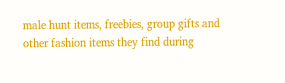male hunt items, freebies, group gifts and other fashion items they find during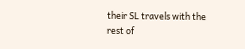their SL travels with the rest of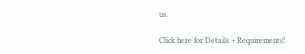us.

Click here for Details + Requirements!